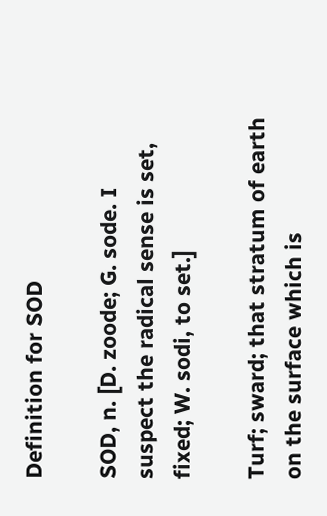Definition for SOD

SOD, n. [D. zoode; G. sode. I suspect the radical sense is set, fixed; W. sodi, to set.]

Turf; sward; that stratum of earth on the surface which is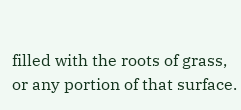filled with the roots of grass, or any portion of that surface.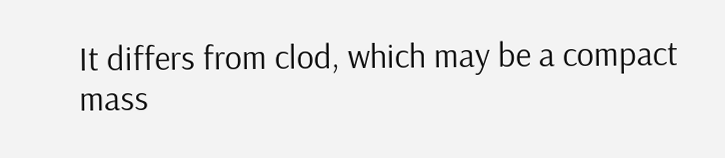It differs from clod, which may be a compact mass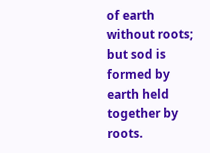of earth without roots; but sod is formed by earth held together by roots.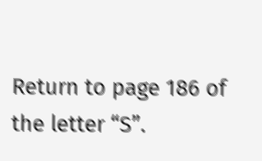Return to page 186 of the letter “S”.